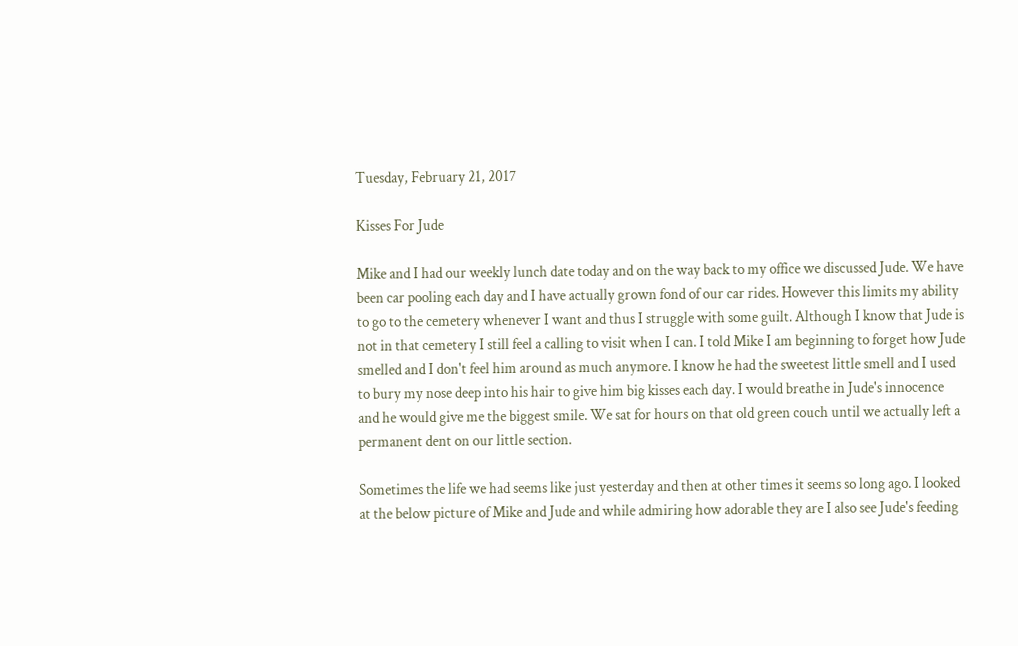Tuesday, February 21, 2017

Kisses For Jude

Mike and I had our weekly lunch date today and on the way back to my office we discussed Jude. We have been car pooling each day and I have actually grown fond of our car rides. However this limits my ability to go to the cemetery whenever I want and thus I struggle with some guilt. Although I know that Jude is not in that cemetery I still feel a calling to visit when I can. I told Mike I am beginning to forget how Jude smelled and I don't feel him around as much anymore. I know he had the sweetest little smell and I used to bury my nose deep into his hair to give him big kisses each day. I would breathe in Jude's innocence and he would give me the biggest smile. We sat for hours on that old green couch until we actually left a permanent dent on our little section.

Sometimes the life we had seems like just yesterday and then at other times it seems so long ago. I looked at the below picture of Mike and Jude and while admiring how adorable they are I also see Jude's feeding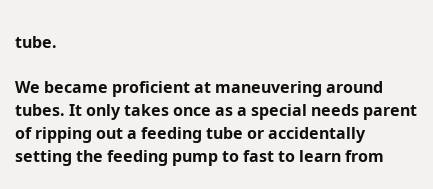tube.

We became proficient at maneuvering around tubes. It only takes once as a special needs parent of ripping out a feeding tube or accidentally setting the feeding pump to fast to learn from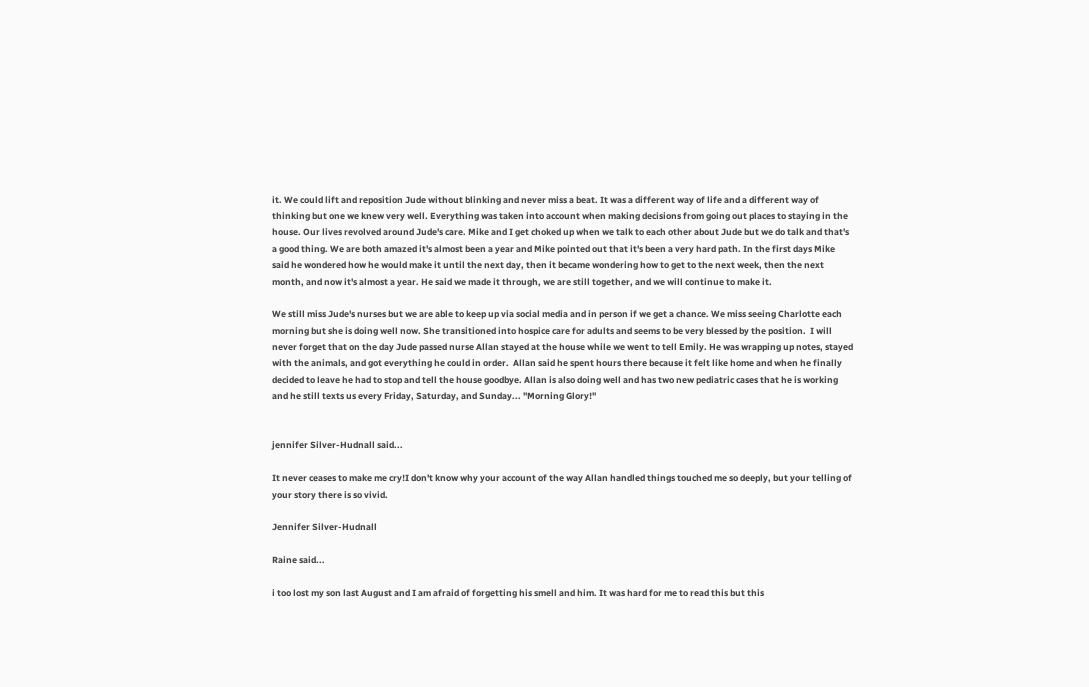it. We could lift and reposition Jude without blinking and never miss a beat. It was a different way of life and a different way of thinking but one we knew very well. Everything was taken into account when making decisions from going out places to staying in the house. Our lives revolved around Jude's care. Mike and I get choked up when we talk to each other about Jude but we do talk and that's a good thing. We are both amazed it's almost been a year and Mike pointed out that it's been a very hard path. In the first days Mike said he wondered how he would make it until the next day, then it became wondering how to get to the next week, then the next month, and now it's almost a year. He said we made it through, we are still together, and we will continue to make it.

We still miss Jude's nurses but we are able to keep up via social media and in person if we get a chance. We miss seeing Charlotte each morning but she is doing well now. She transitioned into hospice care for adults and seems to be very blessed by the position.  I will never forget that on the day Jude passed nurse Allan stayed at the house while we went to tell Emily. He was wrapping up notes, stayed with the animals, and got everything he could in order.  Allan said he spent hours there because it felt like home and when he finally decided to leave he had to stop and tell the house goodbye. Allan is also doing well and has two new pediatric cases that he is working and he still texts us every Friday, Saturday, and Sunday... "Morning Glory!"


jennifer Silver-Hudnall said...

It never ceases to make me cry!I don't know why your account of the way Allan handled things touched me so deeply, but your telling of your story there is so vivid.

Jennifer Silver-Hudnall

Raine said...

i too lost my son last August and I am afraid of forgetting his smell and him. It was hard for me to read this but this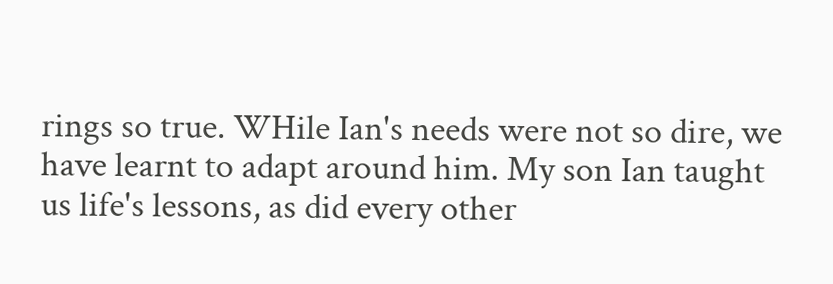rings so true. WHile Ian's needs were not so dire, we have learnt to adapt around him. My son Ian taught us life's lessons, as did every other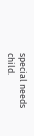special needs child.